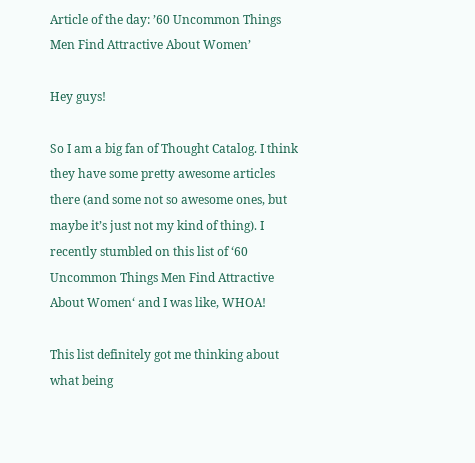Article of the day: ’60 Uncommon Things Men Find Attractive About Women’

Hey guys!

So I am a big fan of Thought Catalog. I think they have some pretty awesome articles there (and some not so awesome ones, but maybe it’s just not my kind of thing). I recently stumbled on this list of ‘60 Uncommon Things Men Find Attractive About Women‘ and I was like, WHOA!

This list definitely got me thinking about what being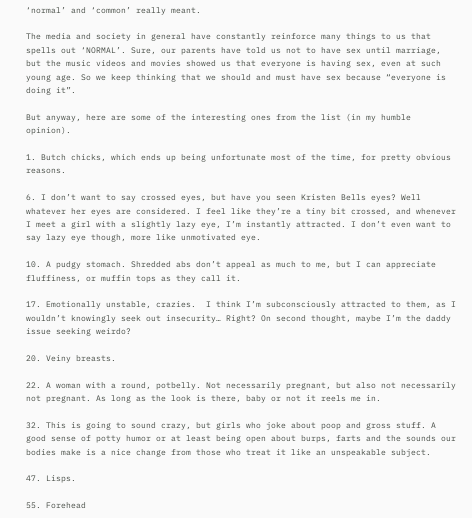‘normal’ and ‘common’ really meant.

The media and society in general have constantly reinforce many things to us that spells out ‘NORMAL’. Sure, our parents have told us not to have sex until marriage, but the music videos and movies showed us that everyone is having sex, even at such young age. So we keep thinking that we should and must have sex because “everyone is doing it”.

But anyway, here are some of the interesting ones from the list (in my humble opinion).

1. Butch chicks, which ends up being unfortunate most of the time, for pretty obvious reasons.

6. I don’t want to say crossed eyes, but have you seen Kristen Bells eyes? Well whatever her eyes are considered. I feel like they’re a tiny bit crossed, and whenever I meet a girl with a slightly lazy eye, I’m instantly attracted. I don’t even want to say lazy eye though, more like unmotivated eye.

10. A pudgy stomach. Shredded abs don’t appeal as much to me, but I can appreciate fluffiness, or muffin tops as they call it.

17. Emotionally unstable, crazies.  I think I’m subconsciously attracted to them, as I wouldn’t knowingly seek out insecurity… Right? On second thought, maybe I’m the daddy issue seeking weirdo?

20. Veiny breasts.

22. A woman with a round, potbelly. Not necessarily pregnant, but also not necessarily not pregnant. As long as the look is there, baby or not it reels me in.

32. This is going to sound crazy, but girls who joke about poop and gross stuff. A good sense of potty humor or at least being open about burps, farts and the sounds our bodies make is a nice change from those who treat it like an unspeakable subject.

47. Lisps.

55. Forehead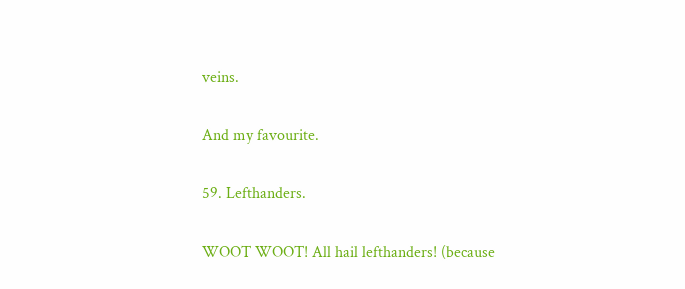veins.

And my favourite.

59. Lefthanders.

WOOT WOOT! All hail lefthanders! (because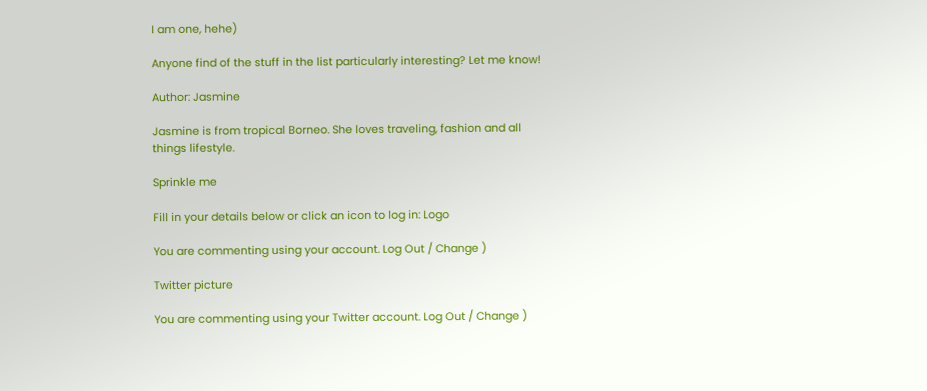I am one, hehe)

Anyone find of the stuff in the list particularly interesting? Let me know!

Author: Jasmine

Jasmine is from tropical Borneo. She loves traveling, fashion and all things lifestyle.

Sprinkle me

Fill in your details below or click an icon to log in: Logo

You are commenting using your account. Log Out / Change )

Twitter picture

You are commenting using your Twitter account. Log Out / Change )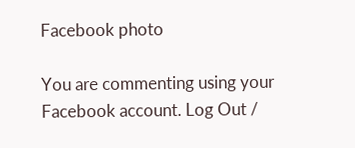Facebook photo

You are commenting using your Facebook account. Log Out /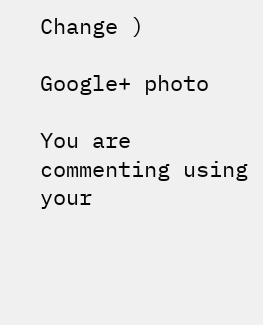Change )

Google+ photo

You are commenting using your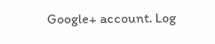Google+ account. Log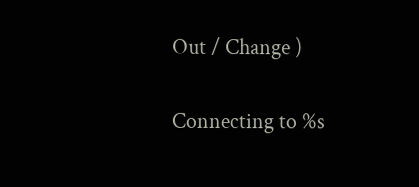Out / Change )

Connecting to %s